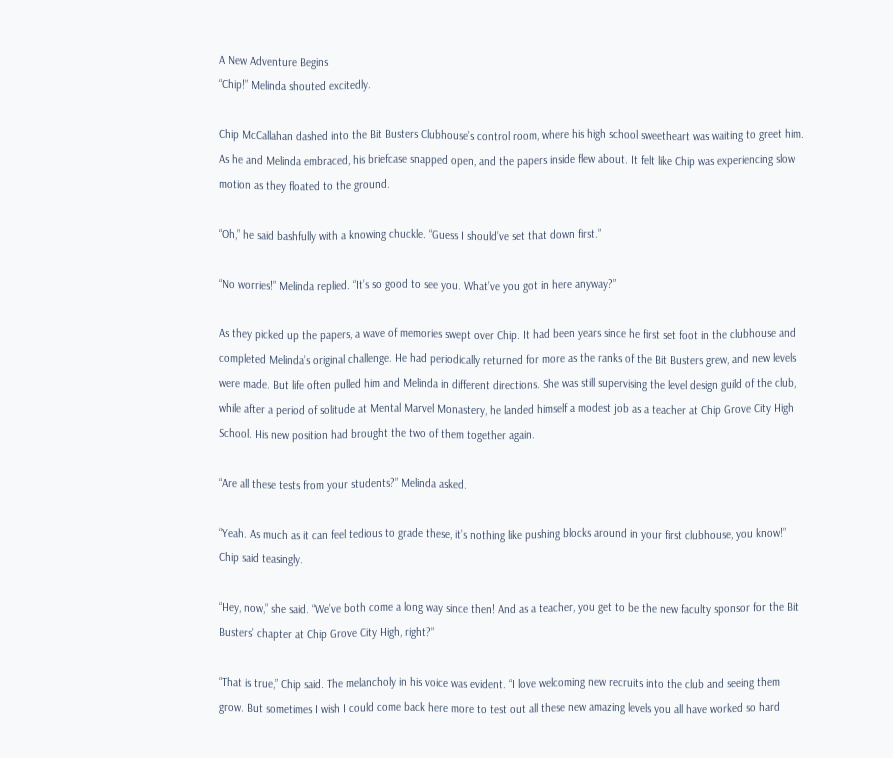A New Adventure Begins
“Chip!” Melinda shouted excitedly.

Chip McCallahan dashed into the Bit Busters Clubhouse’s control room, where his high school sweetheart was waiting to greet him. As he and Melinda embraced, his briefcase snapped open, and the papers inside flew about. It felt like Chip was experiencing slow motion as they floated to the ground.

“Oh,” he said bashfully with a knowing chuckle. “Guess I should’ve set that down first.”

“No worries!” Melinda replied. “It’s so good to see you. What’ve you got in here anyway?”

As they picked up the papers, a wave of memories swept over Chip. It had been years since he first set foot in the clubhouse and completed Melinda’s original challenge. He had periodically returned for more as the ranks of the Bit Busters grew, and new levels were made. But life often pulled him and Melinda in different directions. She was still supervising the level design guild of the club, while after a period of solitude at Mental Marvel Monastery, he landed himself a modest job as a teacher at Chip Grove City High School. His new position had brought the two of them together again.

“Are all these tests from your students?” Melinda asked.

“Yeah. As much as it can feel tedious to grade these, it’s nothing like pushing blocks around in your first clubhouse, you know!” Chip said teasingly.

“Hey, now,” she said. “We’ve both come a long way since then! And as a teacher, you get to be the new faculty sponsor for the Bit Busters’ chapter at Chip Grove City High, right?”

“That is true,” Chip said. The melancholy in his voice was evident. “I love welcoming new recruits into the club and seeing them grow. But sometimes I wish I could come back here more to test out all these new amazing levels you all have worked so hard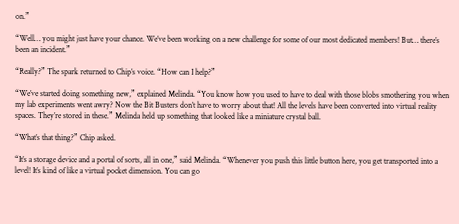on.”

“Well… you might just have your chance. We’ve been working on a new challenge for some of our most dedicated members! But… there’s been an incident.”

“Really?” The spark returned to Chip’s voice. “How can I help?”

“We’ve started doing something new,” explained Melinda. “You know how you used to have to deal with those blobs smothering you when my lab experiments went awry? Now the Bit Busters don’t have to worry about that! All the levels have been converted into virtual reality spaces. They’re stored in these.” Melinda held up something that looked like a miniature crystal ball.

“What’s that thing?” Chip asked.

“It’s a storage device and a portal of sorts, all in one,” said Melinda. “Whenever you push this little button here, you get transported into a level! It’s kind of like a virtual pocket dimension. You can go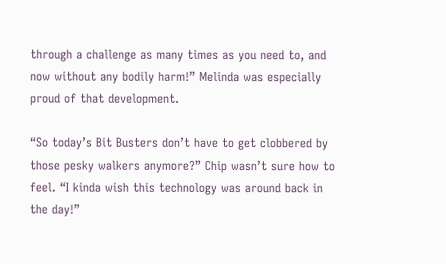through a challenge as many times as you need to, and now without any bodily harm!” Melinda was especially proud of that development.

“So today’s Bit Busters don’t have to get clobbered by those pesky walkers anymore?” Chip wasn’t sure how to feel. “I kinda wish this technology was around back in the day!”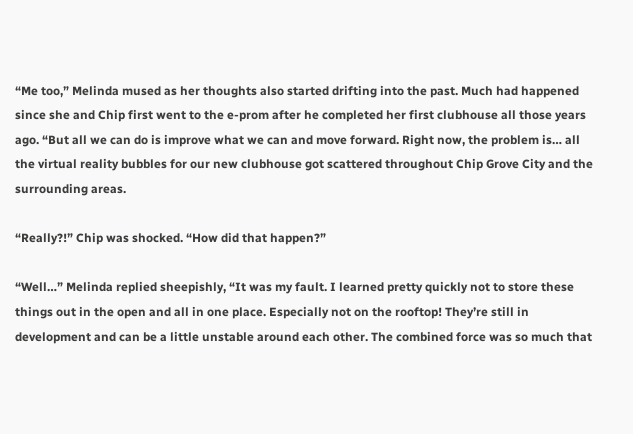“Me too,” Melinda mused as her thoughts also started drifting into the past. Much had happened since she and Chip first went to the e-prom after he completed her first clubhouse all those years ago. “But all we can do is improve what we can and move forward. Right now, the problem is… all the virtual reality bubbles for our new clubhouse got scattered throughout Chip Grove City and the surrounding areas.

“Really?!” Chip was shocked. “How did that happen?”

“Well…” Melinda replied sheepishly, “It was my fault. I learned pretty quickly not to store these things out in the open and all in one place. Especially not on the rooftop! They’re still in development and can be a little unstable around each other. The combined force was so much that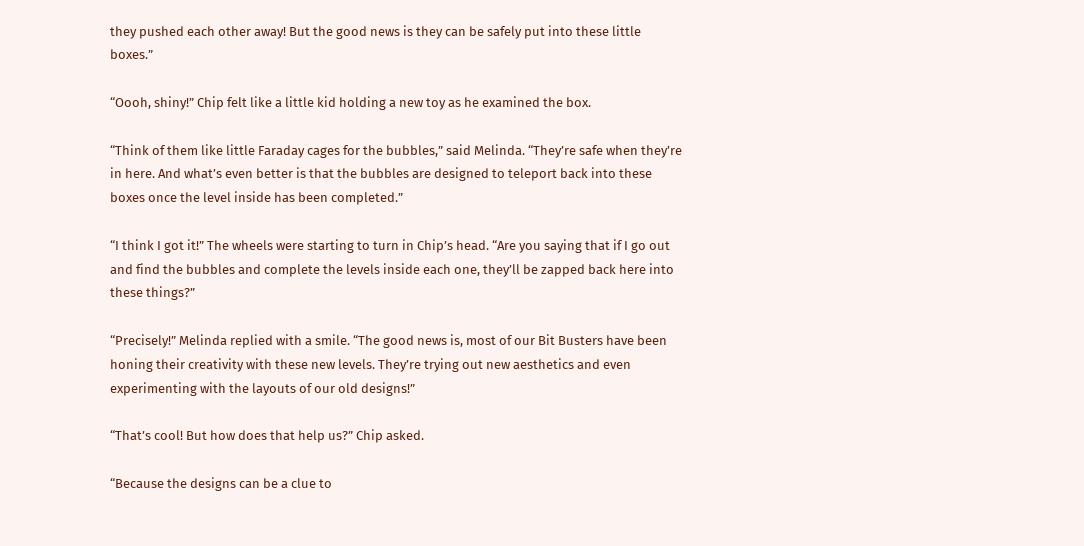they pushed each other away! But the good news is they can be safely put into these little boxes.”

“Oooh, shiny!” Chip felt like a little kid holding a new toy as he examined the box.

“Think of them like little Faraday cages for the bubbles,” said Melinda. “They’re safe when they’re in here. And what’s even better is that the bubbles are designed to teleport back into these boxes once the level inside has been completed.”

“I think I got it!” The wheels were starting to turn in Chip’s head. “Are you saying that if I go out and find the bubbles and complete the levels inside each one, they’ll be zapped back here into these things?”

“Precisely!” Melinda replied with a smile. “The good news is, most of our Bit Busters have been honing their creativity with these new levels. They’re trying out new aesthetics and even experimenting with the layouts of our old designs!”

“That’s cool! But how does that help us?” Chip asked.

“Because the designs can be a clue to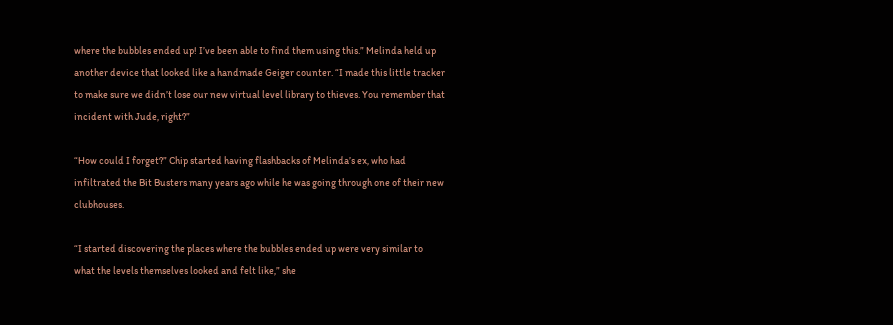where the bubbles ended up! I’ve been able to find them using this.” Melinda held up another device that looked like a handmade Geiger counter. “I made this little tracker to make sure we didn’t lose our new virtual level library to thieves. You remember that incident with Jude, right?”

“How could I forget?” Chip started having flashbacks of Melinda’s ex, who had infiltrated the Bit Busters many years ago while he was going through one of their new clubhouses.

“I started discovering the places where the bubbles ended up were very similar to what the levels themselves looked and felt like,” she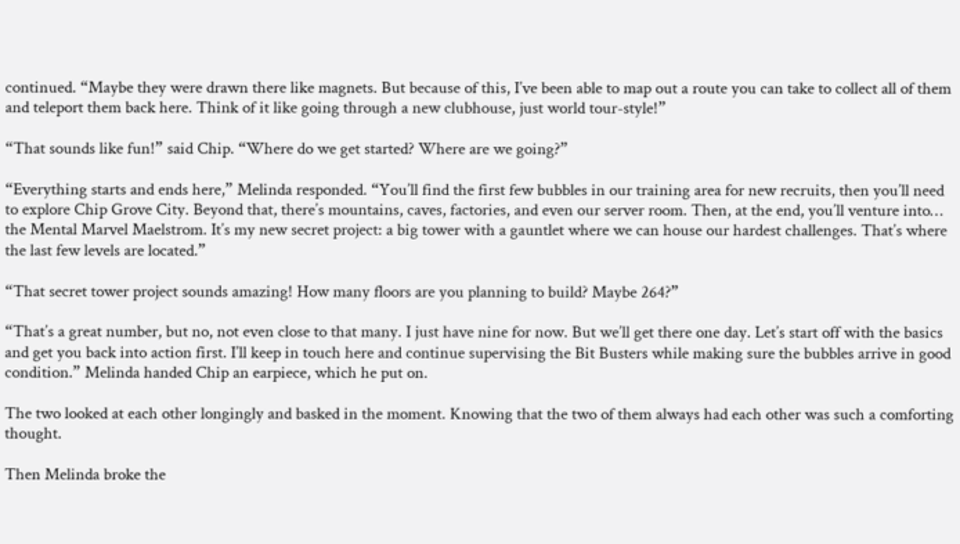continued. “Maybe they were drawn there like magnets. But because of this, I’ve been able to map out a route you can take to collect all of them and teleport them back here. Think of it like going through a new clubhouse, just world tour-style!”

“That sounds like fun!” said Chip. “Where do we get started? Where are we going?”

“Everything starts and ends here,” Melinda responded. “You’ll find the first few bubbles in our training area for new recruits, then you’ll need to explore Chip Grove City. Beyond that, there’s mountains, caves, factories, and even our server room. Then, at the end, you’ll venture into… the Mental Marvel Maelstrom. It’s my new secret project: a big tower with a gauntlet where we can house our hardest challenges. That’s where the last few levels are located.”

“That secret tower project sounds amazing! How many floors are you planning to build? Maybe 264?”

“That’s a great number, but no, not even close to that many. I just have nine for now. But we’ll get there one day. Let’s start off with the basics and get you back into action first. I’ll keep in touch here and continue supervising the Bit Busters while making sure the bubbles arrive in good condition.” Melinda handed Chip an earpiece, which he put on.

The two looked at each other longingly and basked in the moment. Knowing that the two of them always had each other was such a comforting thought.

Then Melinda broke the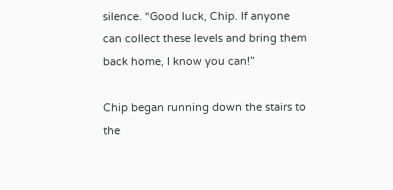silence. “Good luck, Chip. If anyone can collect these levels and bring them back home, I know you can!”

Chip began running down the stairs to the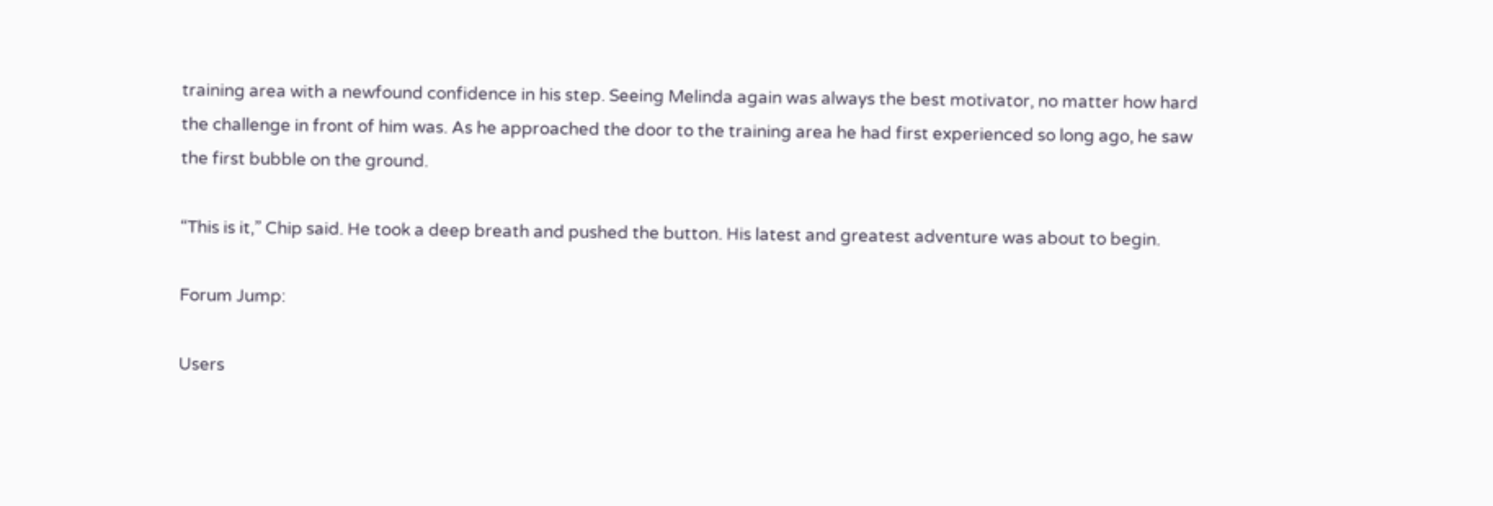training area with a newfound confidence in his step. Seeing Melinda again was always the best motivator, no matter how hard the challenge in front of him was. As he approached the door to the training area he had first experienced so long ago, he saw the first bubble on the ground.

“This is it,” Chip said. He took a deep breath and pushed the button. His latest and greatest adventure was about to begin.

Forum Jump:

Users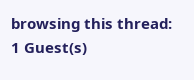browsing this thread: 1 Guest(s)